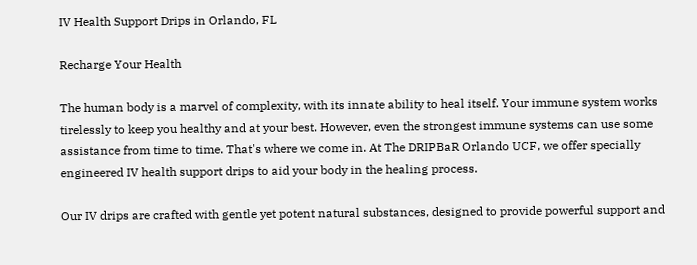IV Health Support Drips in Orlando, FL

Recharge Your Health

The human body is a marvel of complexity, with its innate ability to heal itself. Your immune system works tirelessly to keep you healthy and at your best. However, even the strongest immune systems can use some assistance from time to time. That's where we come in. At The DRIPBaR Orlando UCF, we offer specially engineered IV health support drips to aid your body in the healing process.

Our IV drips are crafted with gentle yet potent natural substances, designed to provide powerful support and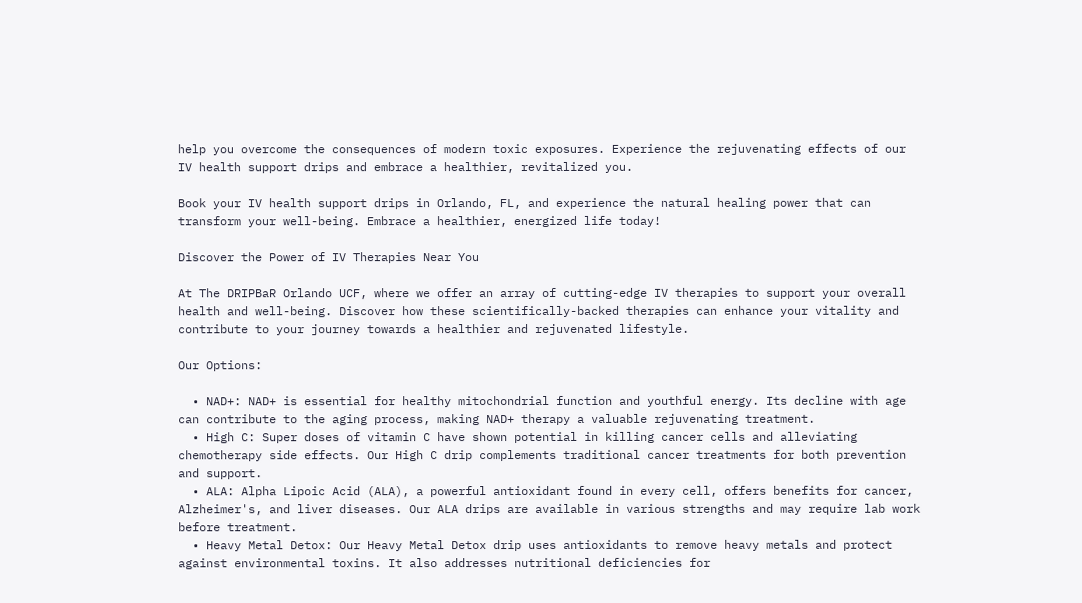help you overcome the consequences of modern toxic exposures. Experience the rejuvenating effects of our IV health support drips and embrace a healthier, revitalized you.

Book your IV health support drips in Orlando, FL, and experience the natural healing power that can transform your well-being. Embrace a healthier, energized life today!

Discover the Power of IV Therapies Near You

At The DRIPBaR Orlando UCF, where we offer an array of cutting-edge IV therapies to support your overall health and well-being. Discover how these scientifically-backed therapies can enhance your vitality and contribute to your journey towards a healthier and rejuvenated lifestyle.

Our Options:

  • NAD+: NAD+ is essential for healthy mitochondrial function and youthful energy. Its decline with age can contribute to the aging process, making NAD+ therapy a valuable rejuvenating treatment.
  • High C: Super doses of vitamin C have shown potential in killing cancer cells and alleviating chemotherapy side effects. Our High C drip complements traditional cancer treatments for both prevention and support.
  • ALA: Alpha Lipoic Acid (ALA), a powerful antioxidant found in every cell, offers benefits for cancer, Alzheimer's, and liver diseases. Our ALA drips are available in various strengths and may require lab work before treatment.
  • Heavy Metal Detox: Our Heavy Metal Detox drip uses antioxidants to remove heavy metals and protect against environmental toxins. It also addresses nutritional deficiencies for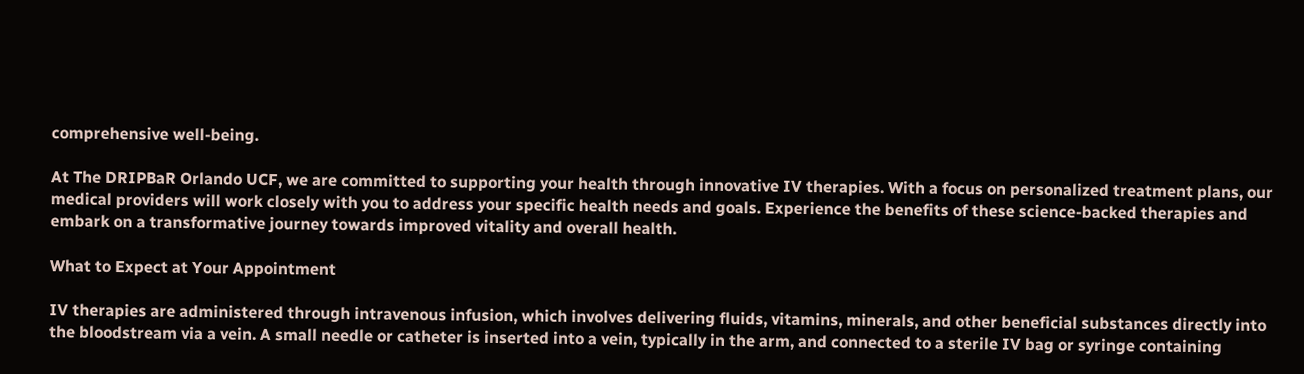comprehensive well-being.

At The DRIPBaR Orlando UCF, we are committed to supporting your health through innovative IV therapies. With a focus on personalized treatment plans, our medical providers will work closely with you to address your specific health needs and goals. Experience the benefits of these science-backed therapies and embark on a transformative journey towards improved vitality and overall health.

What to Expect at Your Appointment

IV therapies are administered through intravenous infusion, which involves delivering fluids, vitamins, minerals, and other beneficial substances directly into the bloodstream via a vein. A small needle or catheter is inserted into a vein, typically in the arm, and connected to a sterile IV bag or syringe containing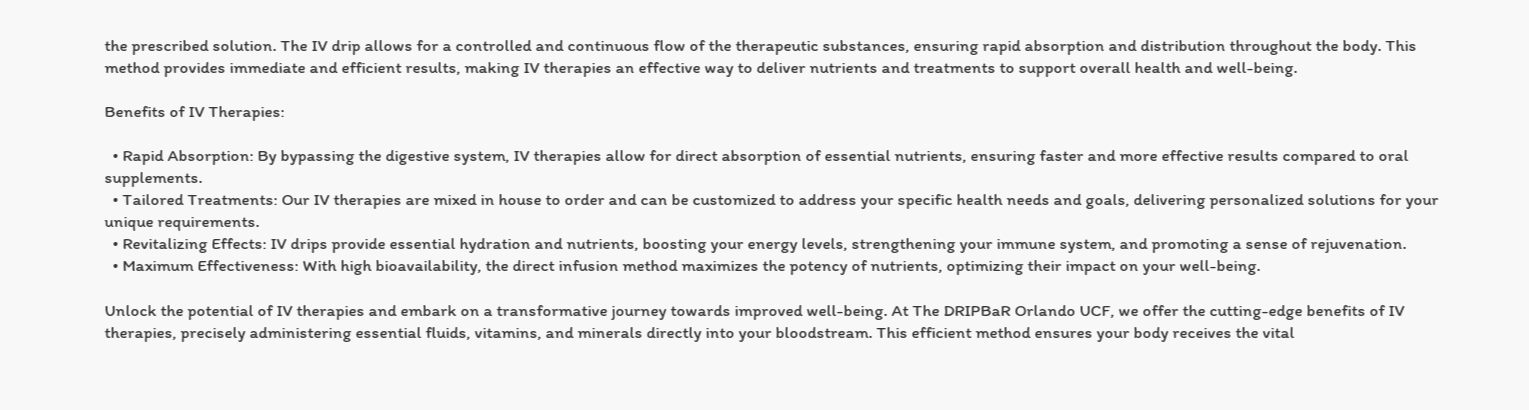the prescribed solution. The IV drip allows for a controlled and continuous flow of the therapeutic substances, ensuring rapid absorption and distribution throughout the body. This method provides immediate and efficient results, making IV therapies an effective way to deliver nutrients and treatments to support overall health and well-being.

Benefits of IV Therapies:

  • Rapid Absorption: By bypassing the digestive system, IV therapies allow for direct absorption of essential nutrients, ensuring faster and more effective results compared to oral supplements.
  • Tailored Treatments: Our IV therapies are mixed in house to order and can be customized to address your specific health needs and goals, delivering personalized solutions for your unique requirements.
  • Revitalizing Effects: IV drips provide essential hydration and nutrients, boosting your energy levels, strengthening your immune system, and promoting a sense of rejuvenation.
  • Maximum Effectiveness: With high bioavailability, the direct infusion method maximizes the potency of nutrients, optimizing their impact on your well-being.

Unlock the potential of IV therapies and embark on a transformative journey towards improved well-being. At The DRIPBaR Orlando UCF, we offer the cutting-edge benefits of IV therapies, precisely administering essential fluids, vitamins, and minerals directly into your bloodstream. This efficient method ensures your body receives the vital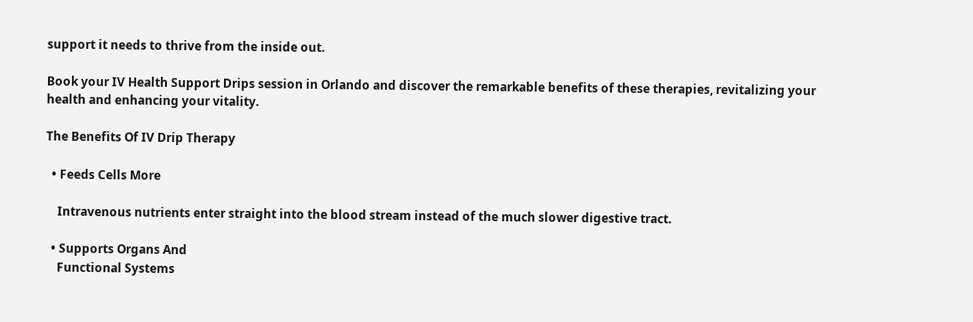support it needs to thrive from the inside out.

Book your IV Health Support Drips session in Orlando and discover the remarkable benefits of these therapies, revitalizing your health and enhancing your vitality.

The Benefits Of IV Drip Therapy

  • Feeds Cells More

    Intravenous nutrients enter straight into the blood stream instead of the much slower digestive tract.

  • Supports Organs And
    Functional Systems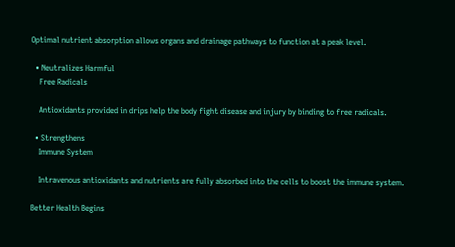Optimal nutrient absorption allows organs and drainage pathways to function at a peak level.

  • Neutralizes Harmful
    Free Radicals

    Antioxidants provided in drips help the body fight disease and injury by binding to free radicals.

  • Strengthens
    Immune System

    Intravenous antioxidants and nutrients are fully absorbed into the cells to boost the immune system.

Better Health Begins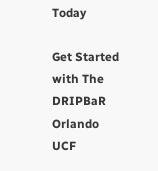Today

Get Started with The DRIPBaR Orlando UCF